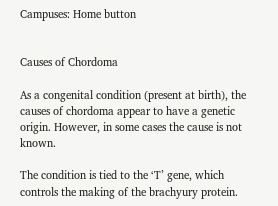Campuses: Home button


Causes of Chordoma

As a congenital condition (present at birth), the causes of chordoma appear to have a genetic origin. However, in some cases the cause is not known.

The condition is tied to the ‘T’ gene, which controls the making of the brachyury protein.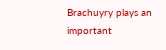Brachuyry plays an important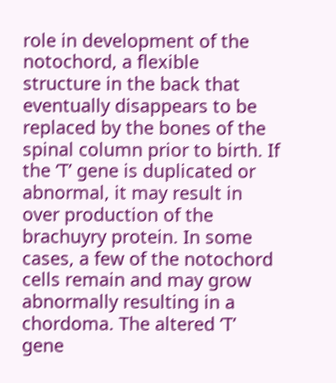role in development of the notochord, a flexible structure in the back that eventually disappears to be replaced by the bones of the spinal column prior to birth. If the ‘T’ gene is duplicated or abnormal, it may result in over production of the brachuyry protein. In some cases, a few of the notochord cells remain and may grow abnormally resulting in a chordoma. The altered ‘T’ gene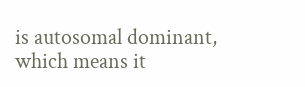is autosomal dominant, which means it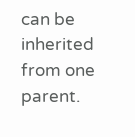can be inherited from one parent.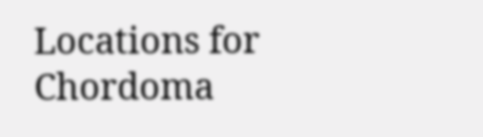Locations for Chordoma